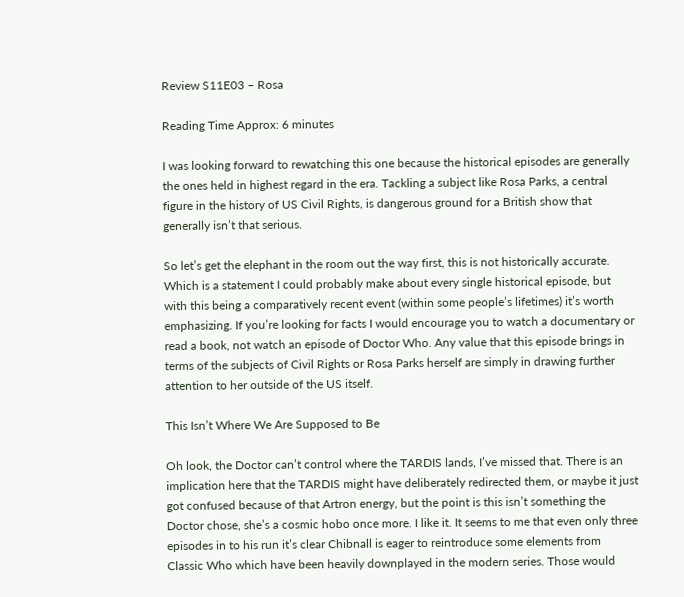Review S11E03 – Rosa

Reading Time Approx: 6 minutes

I was looking forward to rewatching this one because the historical episodes are generally the ones held in highest regard in the era. Tackling a subject like Rosa Parks, a central figure in the history of US Civil Rights, is dangerous ground for a British show that generally isn’t that serious.

So let’s get the elephant in the room out the way first, this is not historically accurate. Which is a statement I could probably make about every single historical episode, but with this being a comparatively recent event (within some people’s lifetimes) it’s worth emphasizing. If you’re looking for facts I would encourage you to watch a documentary or read a book, not watch an episode of Doctor Who. Any value that this episode brings in terms of the subjects of Civil Rights or Rosa Parks herself are simply in drawing further attention to her outside of the US itself.

This Isn’t Where We Are Supposed to Be

Oh look, the Doctor can’t control where the TARDIS lands, I’ve missed that. There is an implication here that the TARDIS might have deliberately redirected them, or maybe it just got confused because of that Artron energy, but the point is this isn’t something the Doctor chose, she’s a cosmic hobo once more. I like it. It seems to me that even only three episodes in to his run it’s clear Chibnall is eager to reintroduce some elements from Classic Who which have been heavily downplayed in the modern series. Those would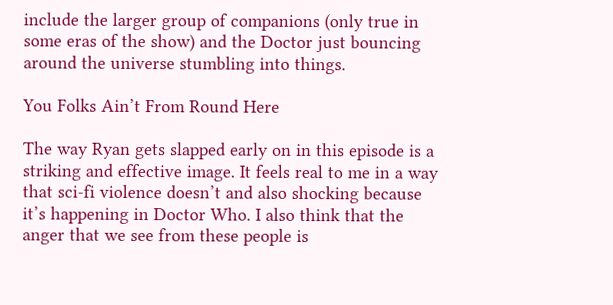include the larger group of companions (only true in some eras of the show) and the Doctor just bouncing around the universe stumbling into things.

You Folks Ain’t From Round Here

The way Ryan gets slapped early on in this episode is a striking and effective image. It feels real to me in a way that sci-fi violence doesn’t and also shocking because it’s happening in Doctor Who. I also think that the anger that we see from these people is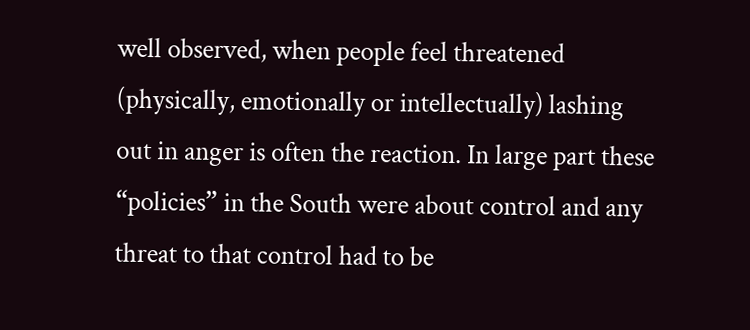well observed, when people feel threatened (physically, emotionally or intellectually) lashing out in anger is often the reaction. In large part these “policies” in the South were about control and any threat to that control had to be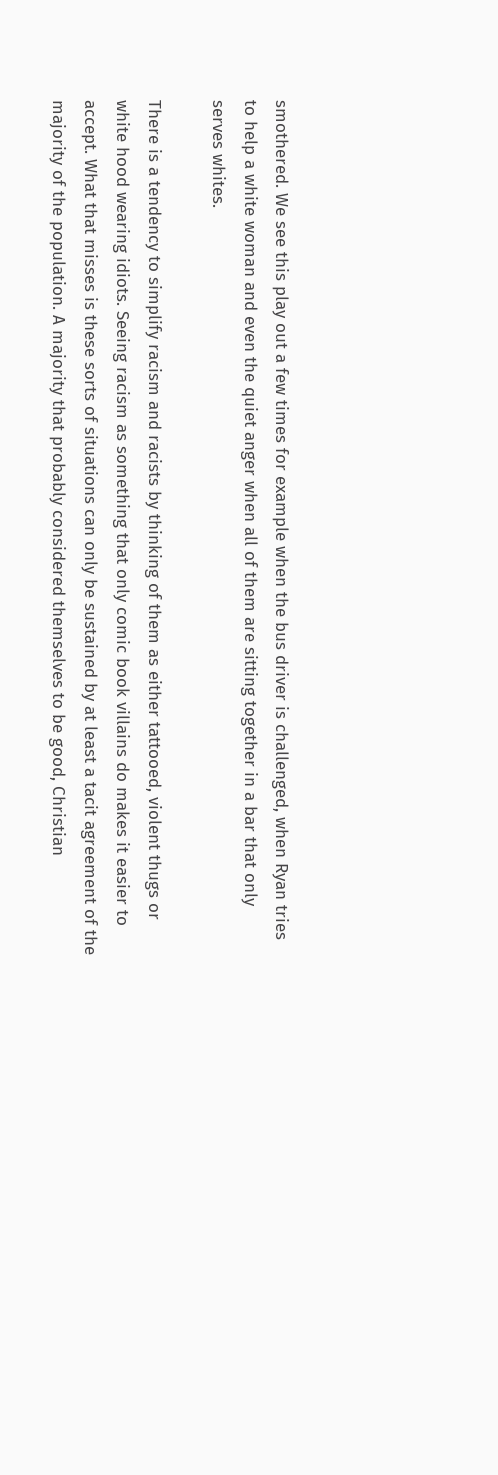smothered. We see this play out a few times for example when the bus driver is challenged, when Ryan tries to help a white woman and even the quiet anger when all of them are sitting together in a bar that only serves whites.

There is a tendency to simplify racism and racists by thinking of them as either tattooed, violent thugs or white hood wearing idiots. Seeing racism as something that only comic book villains do makes it easier to accept. What that misses is these sorts of situations can only be sustained by at least a tacit agreement of the majority of the population. A majority that probably considered themselves to be good, Christian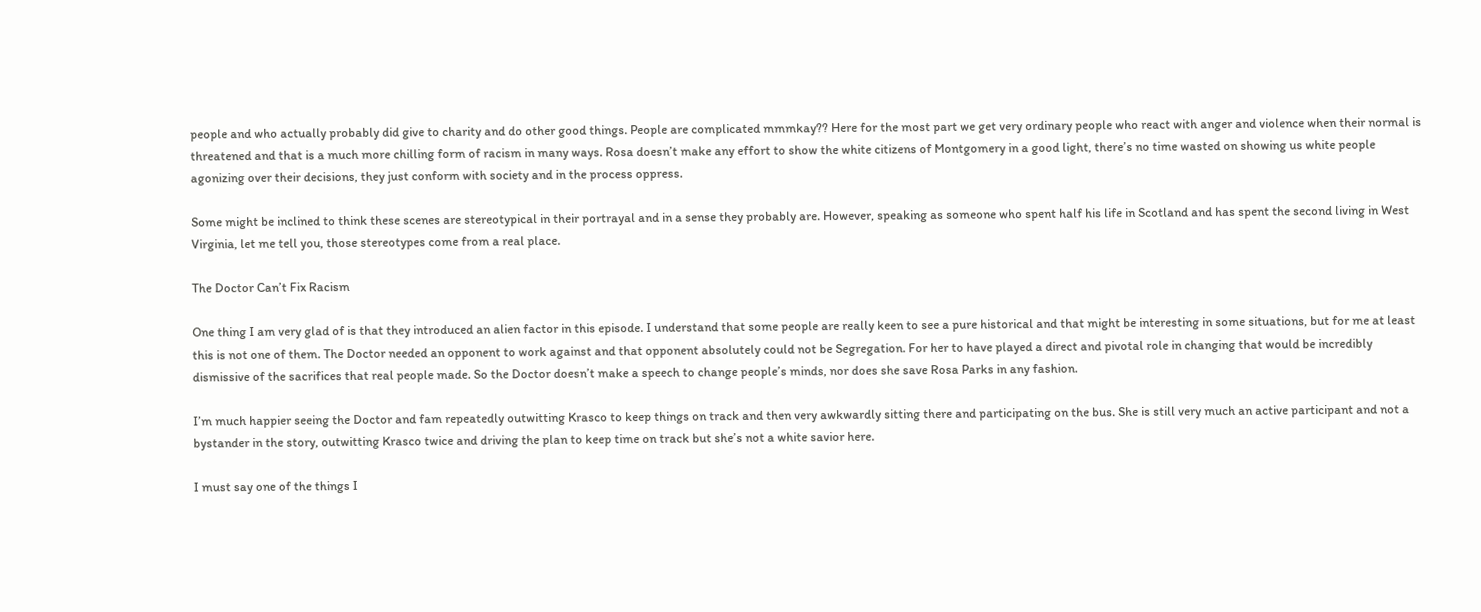people and who actually probably did give to charity and do other good things. People are complicated mmmkay?? Here for the most part we get very ordinary people who react with anger and violence when their normal is threatened and that is a much more chilling form of racism in many ways. Rosa doesn’t make any effort to show the white citizens of Montgomery in a good light, there’s no time wasted on showing us white people agonizing over their decisions, they just conform with society and in the process oppress.

Some might be inclined to think these scenes are stereotypical in their portrayal and in a sense they probably are. However, speaking as someone who spent half his life in Scotland and has spent the second living in West Virginia, let me tell you, those stereotypes come from a real place.

The Doctor Can’t Fix Racism

One thing I am very glad of is that they introduced an alien factor in this episode. I understand that some people are really keen to see a pure historical and that might be interesting in some situations, but for me at least this is not one of them. The Doctor needed an opponent to work against and that opponent absolutely could not be Segregation. For her to have played a direct and pivotal role in changing that would be incredibly dismissive of the sacrifices that real people made. So the Doctor doesn’t make a speech to change people’s minds, nor does she save Rosa Parks in any fashion.

I’m much happier seeing the Doctor and fam repeatedly outwitting Krasco to keep things on track and then very awkwardly sitting there and participating on the bus. She is still very much an active participant and not a bystander in the story, outwitting Krasco twice and driving the plan to keep time on track but she’s not a white savior here.

I must say one of the things I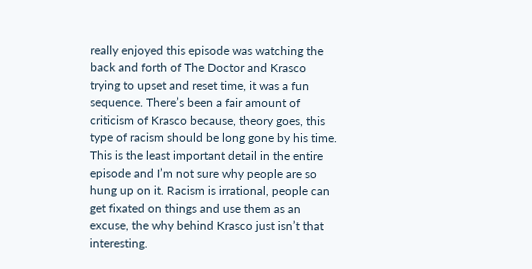really enjoyed this episode was watching the back and forth of The Doctor and Krasco trying to upset and reset time, it was a fun sequence. There’s been a fair amount of criticism of Krasco because, theory goes, this type of racism should be long gone by his time. This is the least important detail in the entire episode and I’m not sure why people are so hung up on it. Racism is irrational, people can get fixated on things and use them as an excuse, the why behind Krasco just isn’t that interesting.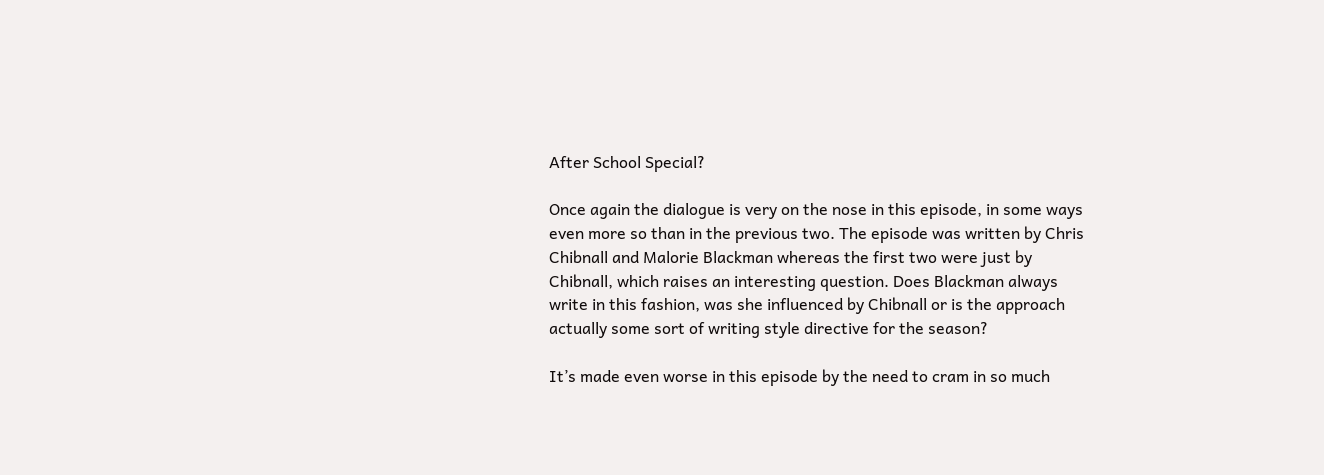After School Special?

Once again the dialogue is very on the nose in this episode, in some ways even more so than in the previous two. The episode was written by Chris Chibnall and Malorie Blackman whereas the first two were just by Chibnall, which raises an interesting question. Does Blackman always write in this fashion, was she influenced by Chibnall or is the approach actually some sort of writing style directive for the season?

It’s made even worse in this episode by the need to cram in so much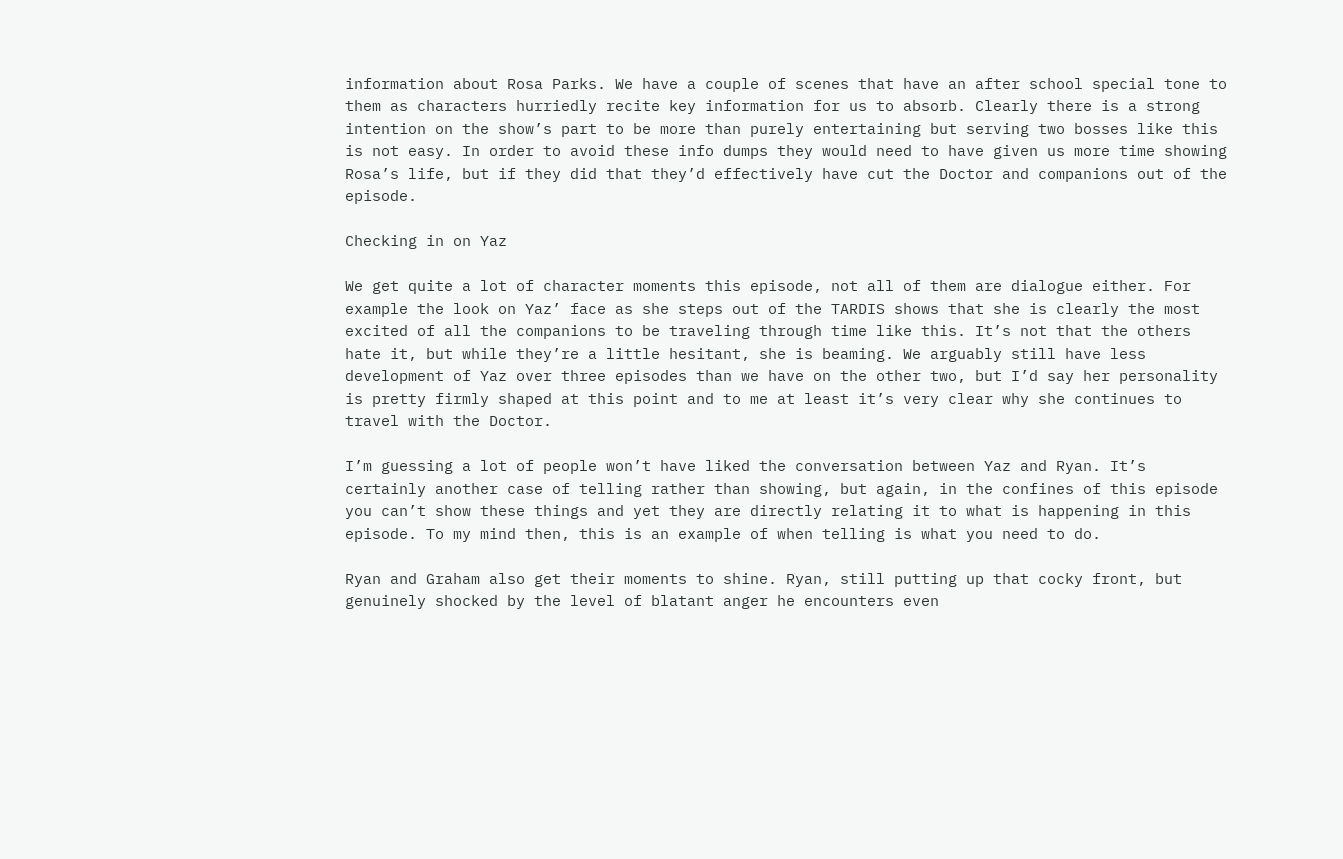information about Rosa Parks. We have a couple of scenes that have an after school special tone to them as characters hurriedly recite key information for us to absorb. Clearly there is a strong intention on the show’s part to be more than purely entertaining but serving two bosses like this is not easy. In order to avoid these info dumps they would need to have given us more time showing Rosa’s life, but if they did that they’d effectively have cut the Doctor and companions out of the episode.

Checking in on Yaz

We get quite a lot of character moments this episode, not all of them are dialogue either. For example the look on Yaz’ face as she steps out of the TARDIS shows that she is clearly the most excited of all the companions to be traveling through time like this. It’s not that the others hate it, but while they’re a little hesitant, she is beaming. We arguably still have less development of Yaz over three episodes than we have on the other two, but I’d say her personality is pretty firmly shaped at this point and to me at least it’s very clear why she continues to travel with the Doctor.

I’m guessing a lot of people won’t have liked the conversation between Yaz and Ryan. It’s certainly another case of telling rather than showing, but again, in the confines of this episode you can’t show these things and yet they are directly relating it to what is happening in this episode. To my mind then, this is an example of when telling is what you need to do.

Ryan and Graham also get their moments to shine. Ryan, still putting up that cocky front, but genuinely shocked by the level of blatant anger he encounters even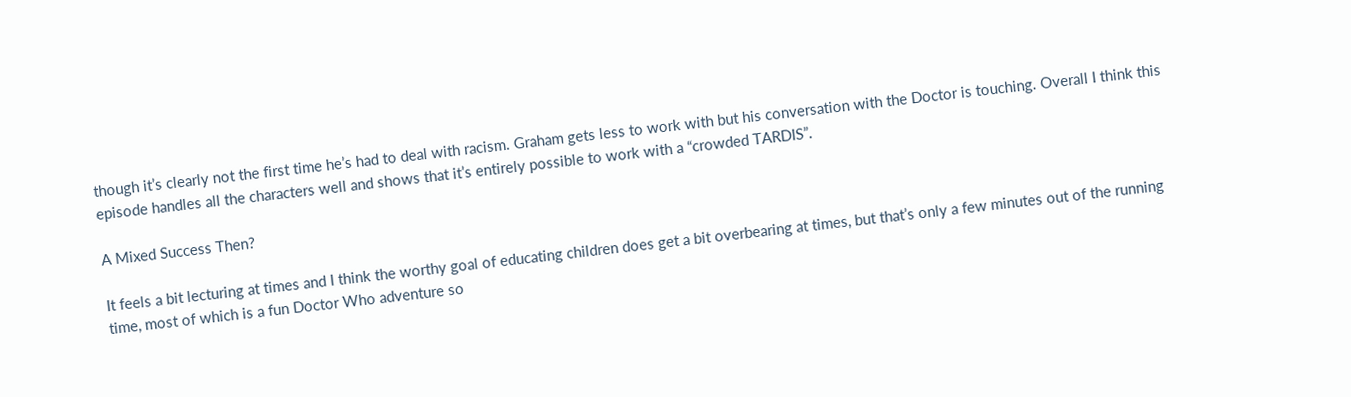though it’s clearly not the first time he’s had to deal with racism. Graham gets less to work with but his conversation with the Doctor is touching. Overall I think this episode handles all the characters well and shows that it’s entirely possible to work with a “crowded TARDIS”.

A Mixed Success Then?

It feels a bit lecturing at times and I think the worthy goal of educating children does get a bit overbearing at times, but that’s only a few minutes out of the running time, most of which is a fun Doctor Who adventure so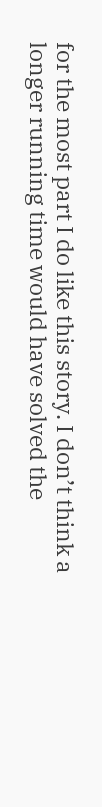for the most part I do like this story. I don’t think a longer running time would have solved the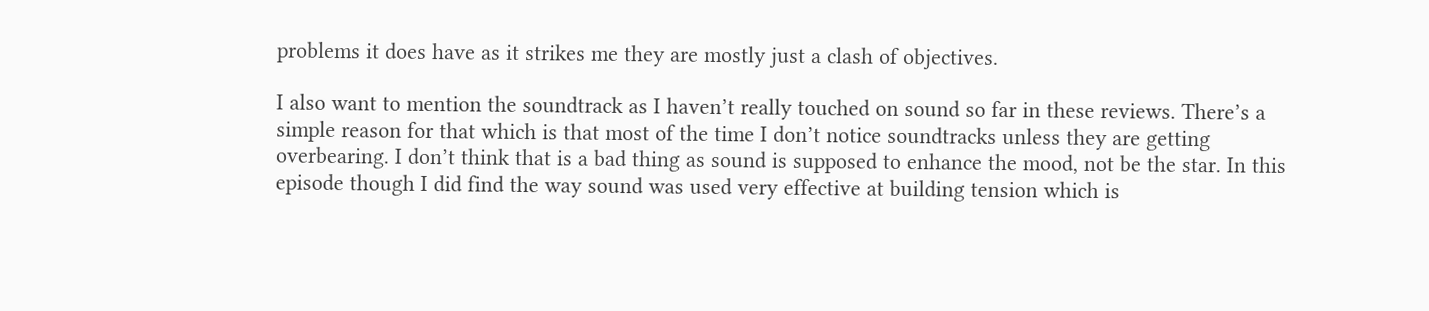problems it does have as it strikes me they are mostly just a clash of objectives.

I also want to mention the soundtrack as I haven’t really touched on sound so far in these reviews. There’s a simple reason for that which is that most of the time I don’t notice soundtracks unless they are getting overbearing. I don’t think that is a bad thing as sound is supposed to enhance the mood, not be the star. In this episode though I did find the way sound was used very effective at building tension which is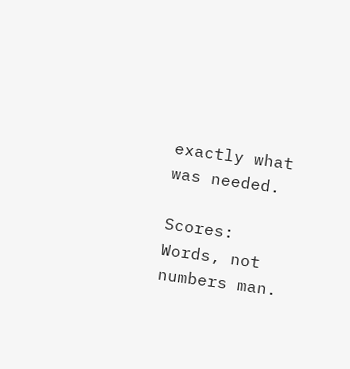exactly what was needed.

Scores: Words, not numbers man.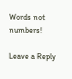Words not numbers!

Leave a Reply